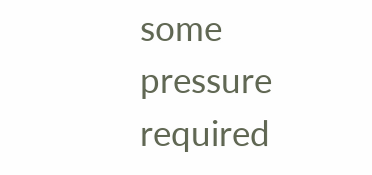some pressure required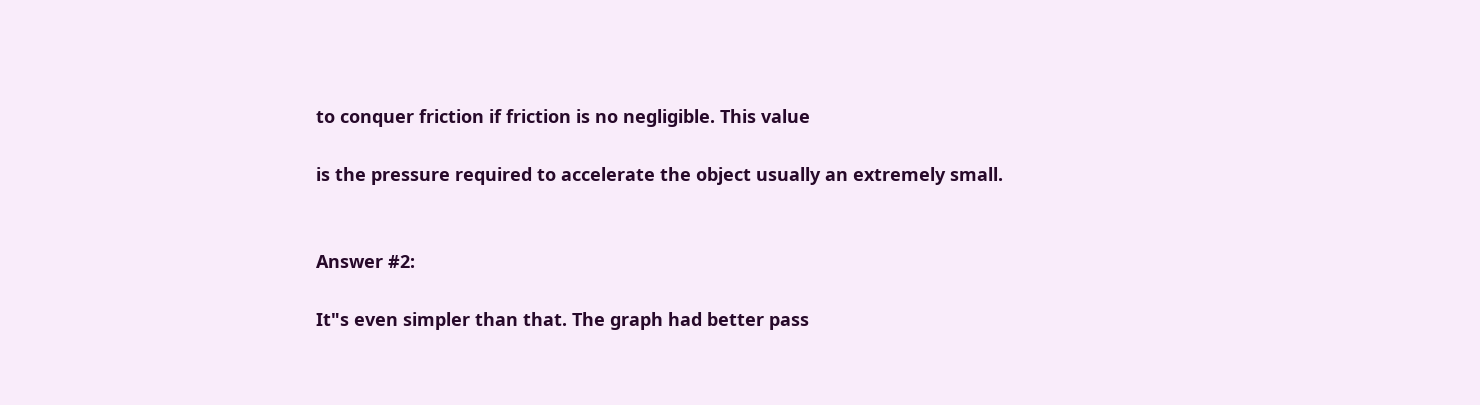to conquer friction if friction is no negligible. This value

is the pressure required to accelerate the object usually an extremely small.


Answer #2:

It"s even simpler than that. The graph had better pass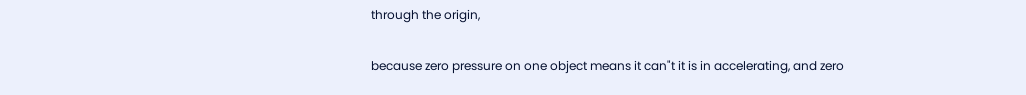through the origin,

because zero pressure on one object means it can"t it is in accelerating, and zero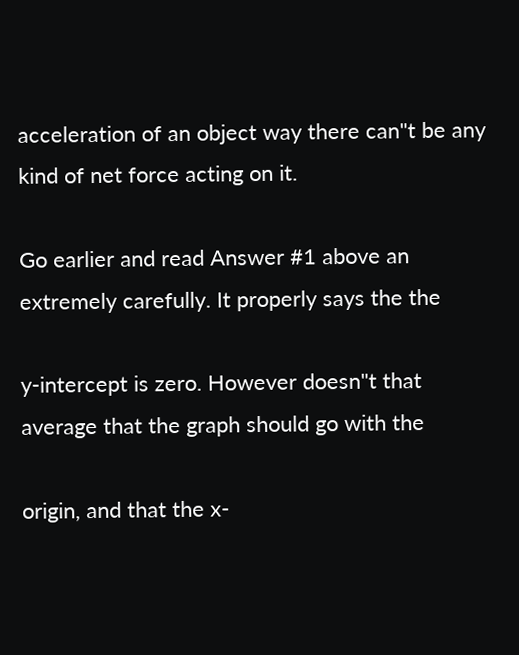acceleration of an object way there can"t be any kind of net force acting on it.

Go earlier and read Answer #1 above an extremely carefully. It properly says the the

y-intercept is zero. However doesn"t that average that the graph should go with the

origin, and that the x-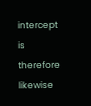intercept is therefore likewise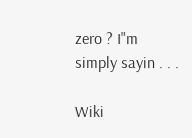zero ? I"m simply sayin . . .

Wiki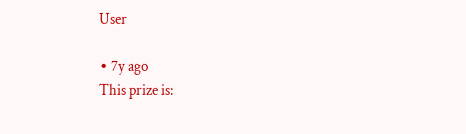User

∙ 7y ago
This prize is: